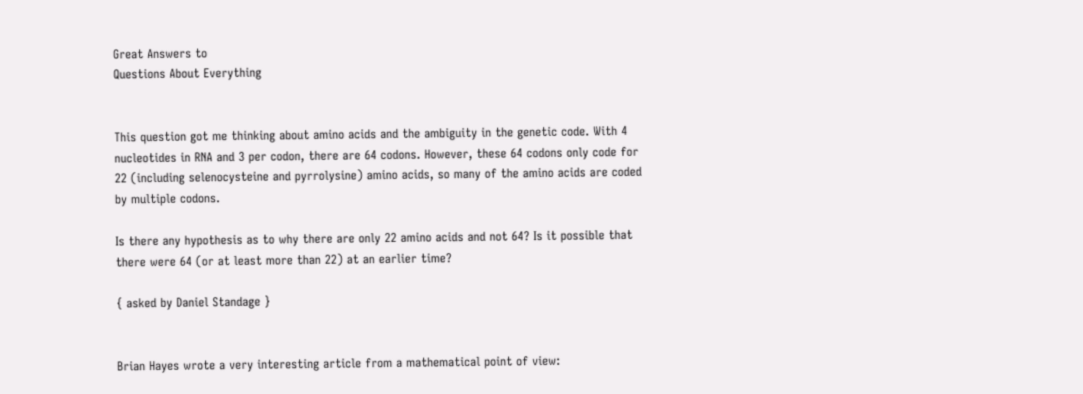Great Answers to
Questions About Everything


This question got me thinking about amino acids and the ambiguity in the genetic code. With 4 nucleotides in RNA and 3 per codon, there are 64 codons. However, these 64 codons only code for 22 (including selenocysteine and pyrrolysine) amino acids, so many of the amino acids are coded by multiple codons.

Is there any hypothesis as to why there are only 22 amino acids and not 64? Is it possible that there were 64 (or at least more than 22) at an earlier time?

{ asked by Daniel Standage }


Brian Hayes wrote a very interesting article from a mathematical point of view: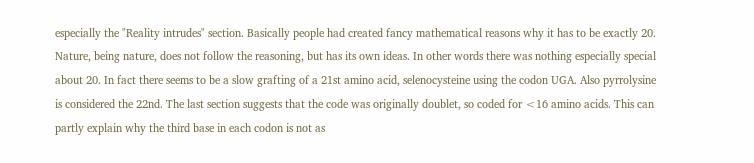especially the "Reality intrudes" section. Basically people had created fancy mathematical reasons why it has to be exactly 20. Nature, being nature, does not follow the reasoning, but has its own ideas. In other words there was nothing especially special about 20. In fact there seems to be a slow grafting of a 21st amino acid, selenocysteine using the codon UGA. Also pyrrolysine is considered the 22nd. The last section suggests that the code was originally doublet, so coded for <16 amino acids. This can partly explain why the third base in each codon is not as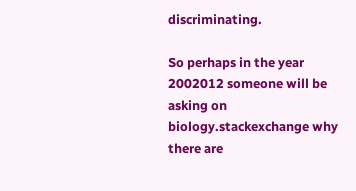discriminating.

So perhaps in the year 2002012 someone will be asking on biology.stackexchange why there are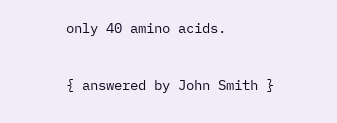only 40 amino acids.

{ answered by John Smith }